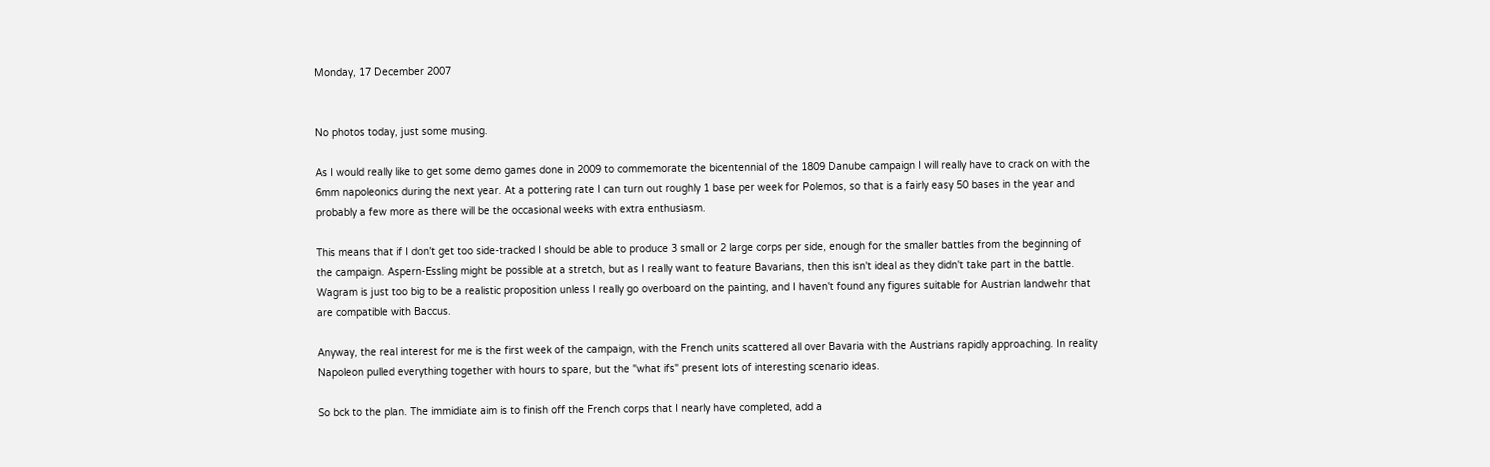Monday, 17 December 2007


No photos today, just some musing.

As I would really like to get some demo games done in 2009 to commemorate the bicentennial of the 1809 Danube campaign I will really have to crack on with the 6mm napoleonics during the next year. At a pottering rate I can turn out roughly 1 base per week for Polemos, so that is a fairly easy 50 bases in the year and probably a few more as there will be the occasional weeks with extra enthusiasm.

This means that if I don't get too side-tracked I should be able to produce 3 small or 2 large corps per side, enough for the smaller battles from the beginning of the campaign. Aspern-Essling might be possible at a stretch, but as I really want to feature Bavarians, then this isn't ideal as they didn't take part in the battle. Wagram is just too big to be a realistic proposition unless I really go overboard on the painting, and I haven't found any figures suitable for Austrian landwehr that are compatible with Baccus.

Anyway, the real interest for me is the first week of the campaign, with the French units scattered all over Bavaria with the Austrians rapidly approaching. In reality Napoleon pulled everything together with hours to spare, but the "what ifs" present lots of interesting scenario ideas.

So bck to the plan. The immidiate aim is to finish off the French corps that I nearly have completed, add a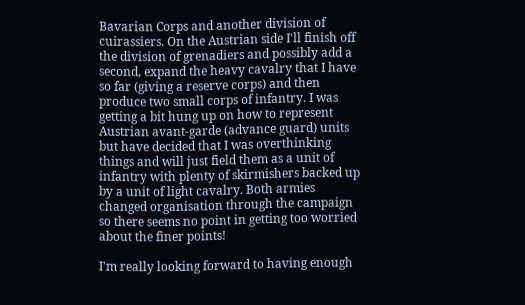Bavarian Corps and another division of cuirassiers. On the Austrian side I'll finish off the division of grenadiers and possibly add a second, expand the heavy cavalry that I have so far (giving a reserve corps) and then produce two small corps of infantry. I was getting a bit hung up on how to represent Austrian avant-garde (advance guard) units but have decided that I was overthinking things and will just field them as a unit of infantry with plenty of skirmishers backed up by a unit of light cavalry. Both armies changed organisation through the campaign so there seems no point in getting too worried about the finer points!

I'm really looking forward to having enough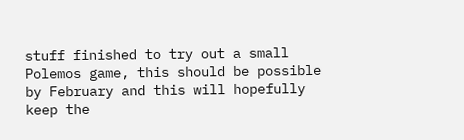stuff finished to try out a small Polemos game, this should be possible by February and this will hopefully keep the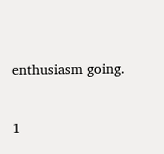enthusiasm going.


1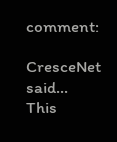comment:

CresceNet said...
This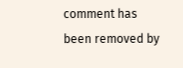comment has been removed by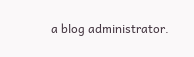a blog administrator.